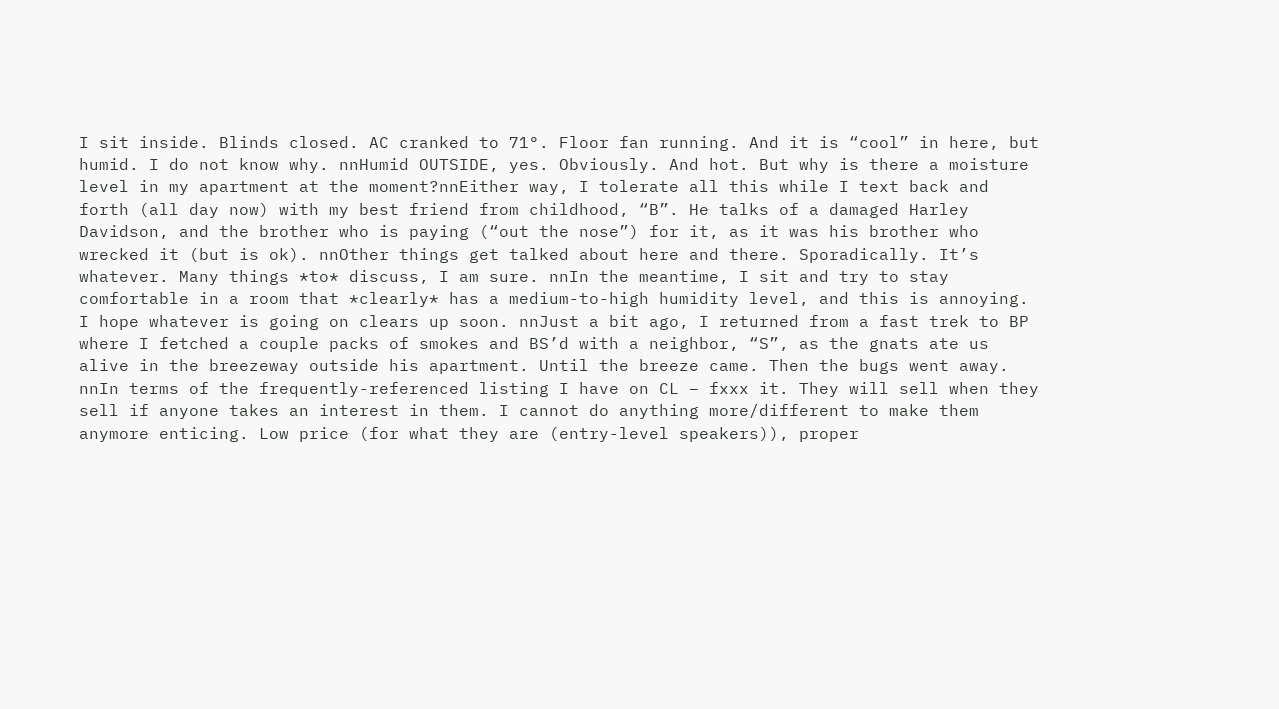I sit inside. Blinds closed. AC cranked to 71°. Floor fan running. And it is “cool” in here, but humid. I do not know why. nnHumid OUTSIDE, yes. Obviously. And hot. But why is there a moisture level in my apartment at the moment?nnEither way, I tolerate all this while I text back and forth (all day now) with my best friend from childhood, “B”. He talks of a damaged Harley Davidson, and the brother who is paying (“out the nose”) for it, as it was his brother who wrecked it (but is ok). nnOther things get talked about here and there. Sporadically. It’s whatever. Many things *to* discuss, I am sure. nnIn the meantime, I sit and try to stay comfortable in a room that *clearly* has a medium-to-high humidity level, and this is annoying. I hope whatever is going on clears up soon. nnJust a bit ago, I returned from a fast trek to BP where I fetched a couple packs of smokes and BS’d with a neighbor, “S”, as the gnats ate us alive in the breezeway outside his apartment. Until the breeze came. Then the bugs went away. nnIn terms of the frequently-referenced listing I have on CL – fxxx it. They will sell when they sell if anyone takes an interest in them. I cannot do anything more/different to make them anymore enticing. Low price (for what they are (entry-level speakers)), proper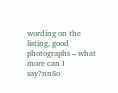wording on the listing, good photographs – what more can I say?nnSo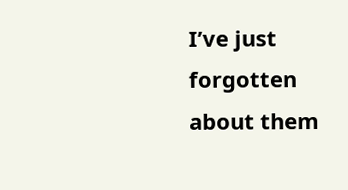I’ve just forgotten about them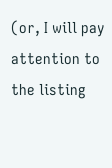(or, I will pay attention to the listing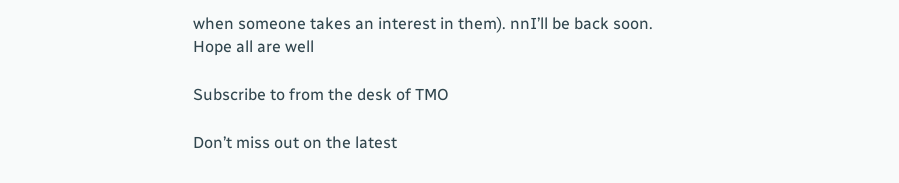when someone takes an interest in them). nnI’ll be back soon. Hope all are well

Subscribe to from the desk of TMO

Don’t miss out on the latest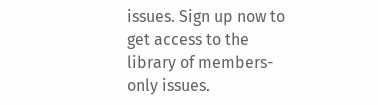issues. Sign up now to get access to the library of members-only issues.